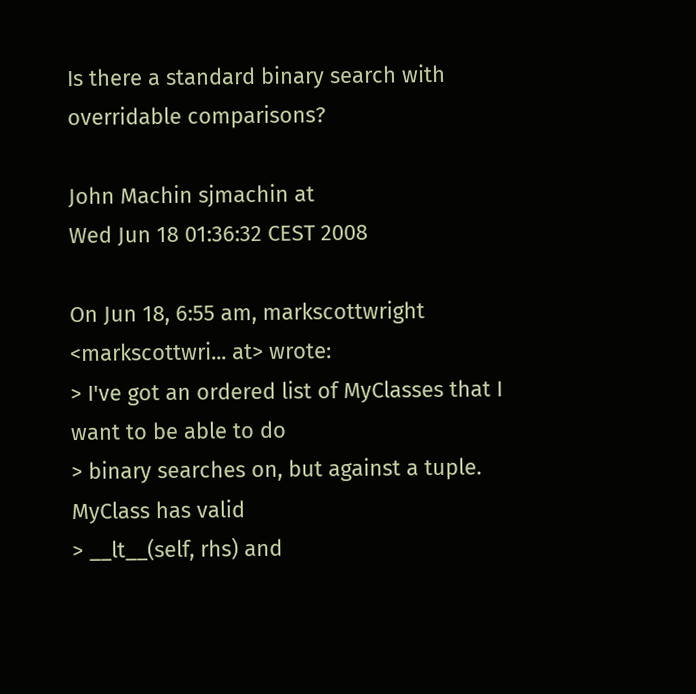Is there a standard binary search with overridable comparisons?

John Machin sjmachin at
Wed Jun 18 01:36:32 CEST 2008

On Jun 18, 6:55 am, markscottwright <markscottwri... at> wrote:
> I've got an ordered list of MyClasses that I want to be able to do
> binary searches on, but against a tuple.  MyClass has valid
> __lt__(self, rhs) and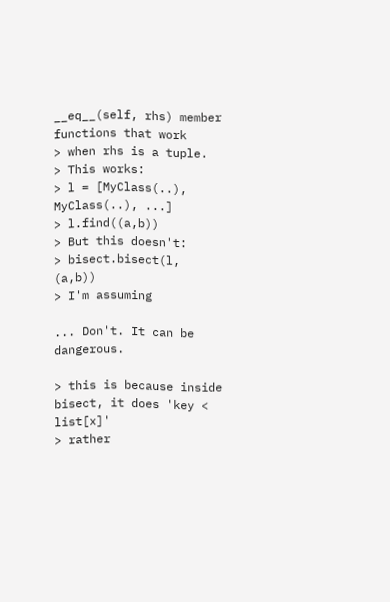__eq__(self, rhs) member functions that work
> when rhs is a tuple.
> This works:
> l = [MyClass(..), MyClass(..), ...]
> l.find((a,b))
> But this doesn't:
> bisect.bisect(l, (a,b))
> I'm assuming

... Don't. It can be dangerous.

> this is because inside bisect, it does 'key < list[x]'
> rather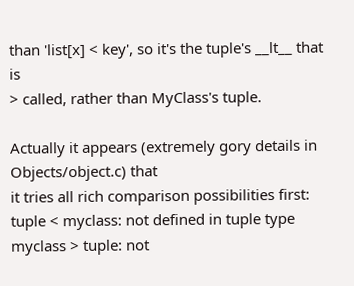than 'list[x] < key', so it's the tuple's __lt__ that is
> called, rather than MyClass's tuple.

Actually it appears (extremely gory details in Objects/object.c) that
it tries all rich comparison possibilities first:
tuple < myclass: not defined in tuple type
myclass > tuple: not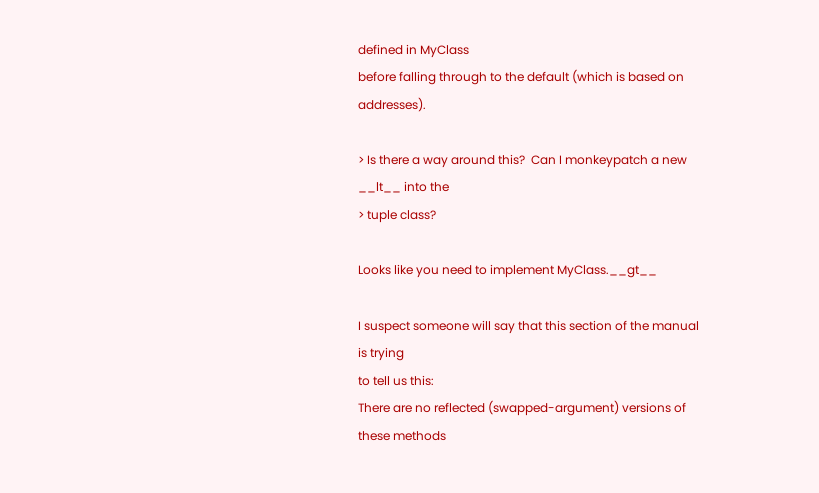defined in MyClass
before falling through to the default (which is based on addresses).

> Is there a way around this?  Can I monkeypatch a new __lt__ into the
> tuple class?

Looks like you need to implement MyClass.__gt__

I suspect someone will say that this section of the manual is trying
to tell us this:
There are no reflected (swapped-argument) versions of these methods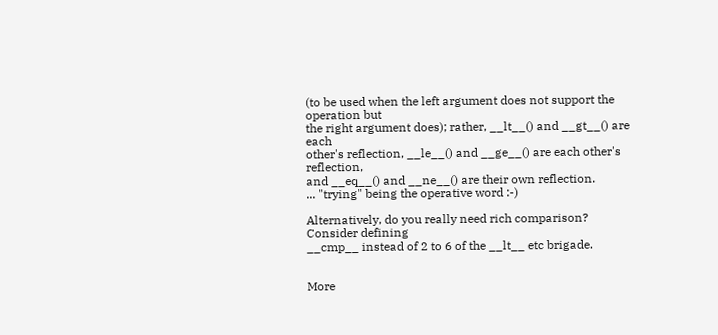(to be used when the left argument does not support the operation but
the right argument does); rather, __lt__() and __gt__() are each
other's reflection, __le__() and __ge__() are each other's reflection,
and __eq__() and __ne__() are their own reflection.
... "trying" being the operative word :-)

Alternatively, do you really need rich comparison? Consider defining
__cmp__ instead of 2 to 6 of the __lt__ etc brigade.


More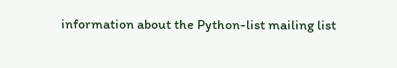information about the Python-list mailing list